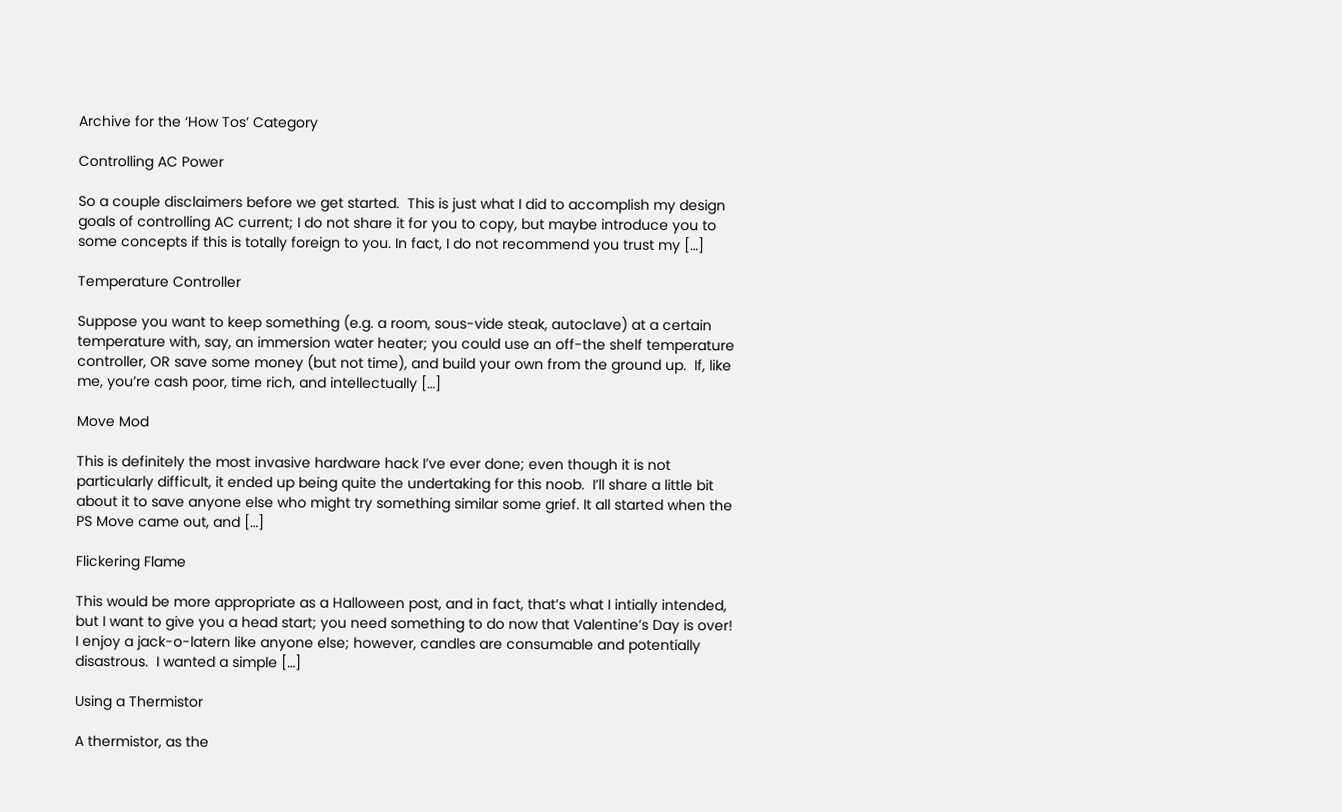Archive for the ‘How Tos’ Category

Controlling AC Power

So a couple disclaimers before we get started.  This is just what I did to accomplish my design goals of controlling AC current; I do not share it for you to copy, but maybe introduce you to some concepts if this is totally foreign to you. In fact, I do not recommend you trust my […]

Temperature Controller

Suppose you want to keep something (e.g. a room, sous-vide steak, autoclave) at a certain temperature with, say, an immersion water heater; you could use an off-the shelf temperature controller, OR save some money (but not time), and build your own from the ground up.  If, like me, you’re cash poor, time rich, and intellectually […]

Move Mod

This is definitely the most invasive hardware hack I’ve ever done; even though it is not particularly difficult, it ended up being quite the undertaking for this noob.  I’ll share a little bit about it to save anyone else who might try something similar some grief. It all started when the PS Move came out, and […]

Flickering Flame

This would be more appropriate as a Halloween post, and in fact, that’s what I intially intended, but I want to give you a head start; you need something to do now that Valentine’s Day is over! I enjoy a jack-o-latern like anyone else; however, candles are consumable and potentially disastrous.  I wanted a simple […]

Using a Thermistor

A thermistor, as the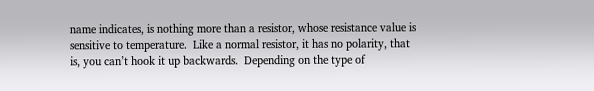name indicates, is nothing more than a resistor, whose resistance value is sensitive to temperature.  Like a normal resistor, it has no polarity, that is, you can’t hook it up backwards.  Depending on the type of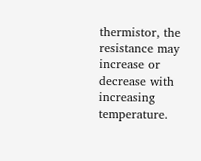thermistor, the resistance may increase or decrease with increasing temperature.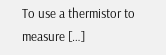To use a thermistor to measure […]